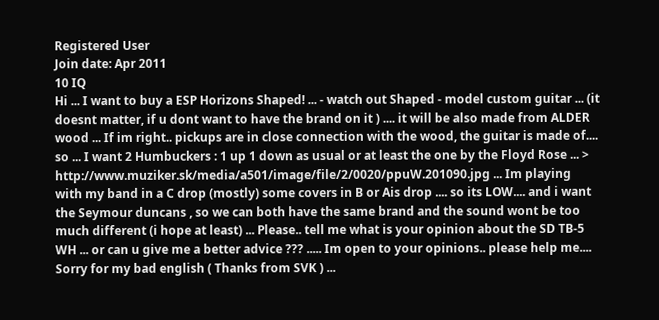Registered User
Join date: Apr 2011
10 IQ
Hi ... I want to buy a ESP Horizons Shaped! ... - watch out Shaped - model custom guitar ... (it doesnt matter, if u dont want to have the brand on it ) .... it will be also made from ALDER wood ... If im right.. pickups are in close connection with the wood, the guitar is made of.... so ... I want 2 Humbuckers : 1 up 1 down as usual or at least the one by the Floyd Rose ... > http://www.muziker.sk/media/a501/image/file/2/0020/ppuW.201090.jpg ... Im playing with my band in a C drop (mostly) some covers in B or Ais drop .... so its LOW.... and i want the Seymour duncans , so we can both have the same brand and the sound wont be too much different (i hope at least) ... Please.. tell me what is your opinion about the SD TB-5 WH ... or can u give me a better advice ??? ..... Im open to your opinions.. please help me.... Sorry for my bad english ( Thanks from SVK ) ...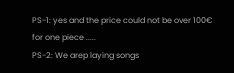PS-1: yes and the price could not be over 100€ for one piece .....
PS-2: We arep laying songs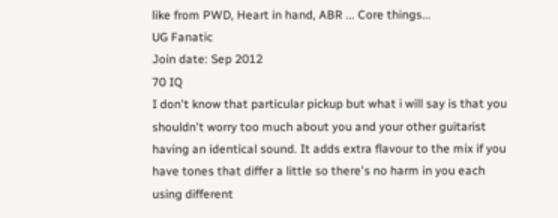like from PWD, Heart in hand, ABR ... Core things...
UG Fanatic
Join date: Sep 2012
70 IQ
I don't know that particular pickup but what i will say is that you shouldn't worry too much about you and your other guitarist having an identical sound. It adds extra flavour to the mix if you have tones that differ a little so there's no harm in you each using different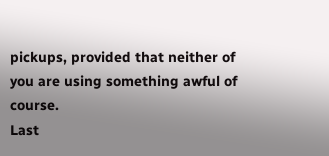pickups, provided that neither of you are using something awful of course.
Last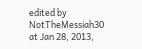edited by NotTheMessiah30 at Jan 28, 2013,